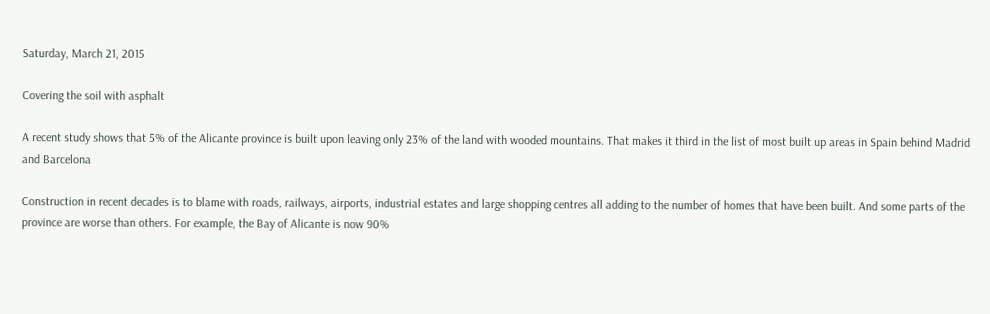Saturday, March 21, 2015

Covering the soil with asphalt

A recent study shows that 5% of the Alicante province is built upon leaving only 23% of the land with wooded mountains. That makes it third in the list of most built up areas in Spain behind Madrid and Barcelona

Construction in recent decades is to blame with roads, railways, airports, industrial estates and large shopping centres all adding to the number of homes that have been built. And some parts of the province are worse than others. For example, the Bay of Alicante is now 90%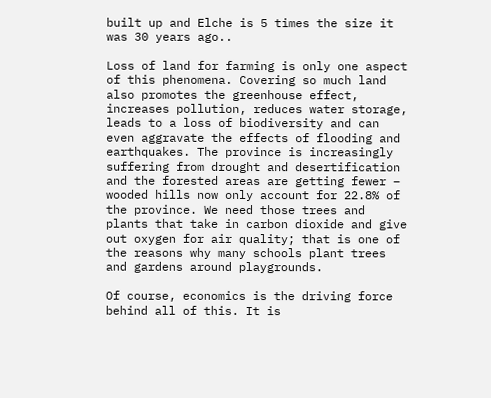built up and Elche is 5 times the size it was 30 years ago..

Loss of land for farming is only one aspect of this phenomena. Covering so much land also promotes the greenhouse effect, increases pollution, reduces water storage, leads to a loss of biodiversity and can even aggravate the effects of flooding and earthquakes. The province is increasingly suffering from drought and desertification and the forested areas are getting fewer – wooded hills now only account for 22.8% of the province. We need those trees and plants that take in carbon dioxide and give out oxygen for air quality; that is one of the reasons why many schools plant trees and gardens around playgrounds.

Of course, economics is the driving force behind all of this. It is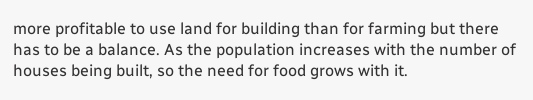more profitable to use land for building than for farming but there has to be a balance. As the population increases with the number of houses being built, so the need for food grows with it.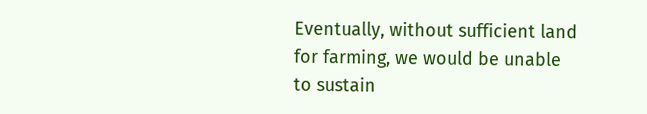Eventually, without sufficient land for farming, we would be unable to sustain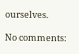ourselves.

No comments: